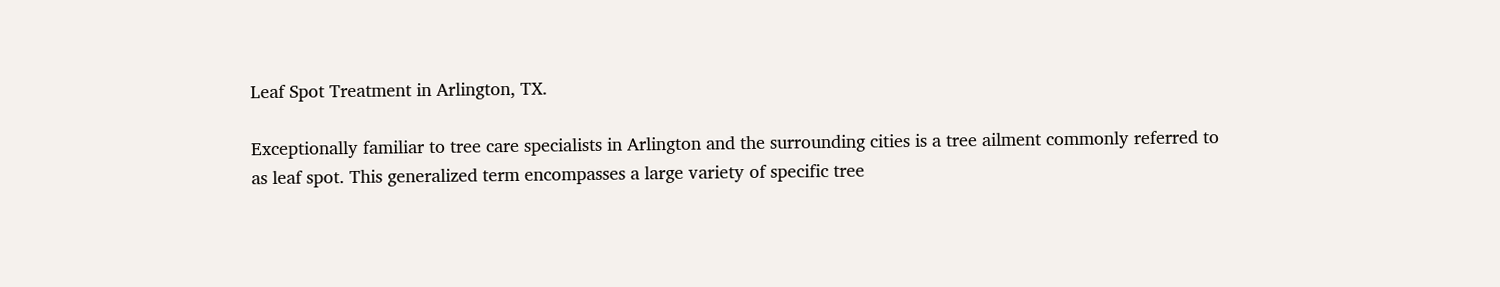Leaf Spot Treatment in Arlington, TX.

Exceptionally familiar to tree care specialists in Arlington and the surrounding cities is a tree ailment commonly referred to as leaf spot. This generalized term encompasses a large variety of specific tree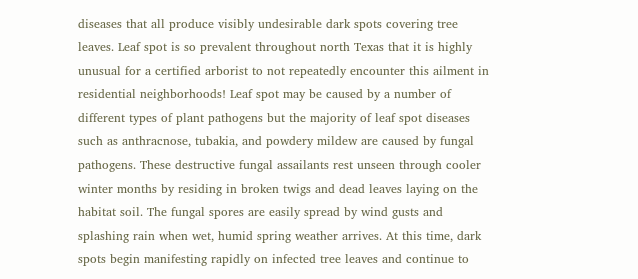diseases that all produce visibly undesirable dark spots covering tree leaves. Leaf spot is so prevalent throughout north Texas that it is highly unusual for a certified arborist to not repeatedly encounter this ailment in residential neighborhoods! Leaf spot may be caused by a number of different types of plant pathogens but the majority of leaf spot diseases such as anthracnose, tubakia, and powdery mildew are caused by fungal pathogens. These destructive fungal assailants rest unseen through cooler winter months by residing in broken twigs and dead leaves laying on the habitat soil. The fungal spores are easily spread by wind gusts and splashing rain when wet, humid spring weather arrives. At this time, dark spots begin manifesting rapidly on infected tree leaves and continue to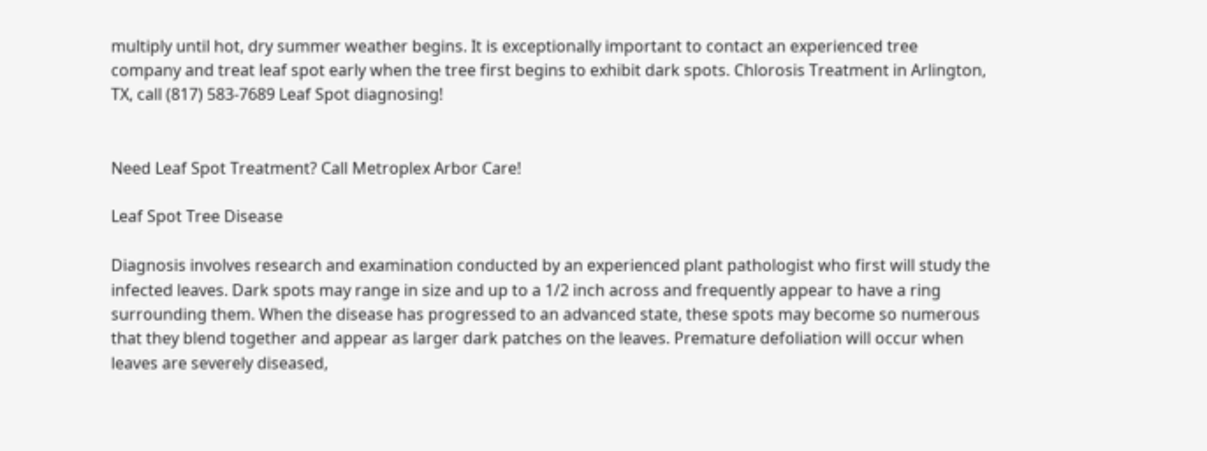multiply until hot, dry summer weather begins. It is exceptionally important to contact an experienced tree company and treat leaf spot early when the tree first begins to exhibit dark spots. Chlorosis Treatment in Arlington, TX, call (817) 583-7689 Leaf Spot diagnosing!


Need Leaf Spot Treatment? Call Metroplex Arbor Care!

Leaf Spot Tree Disease

Diagnosis involves research and examination conducted by an experienced plant pathologist who first will study the infected leaves. Dark spots may range in size and up to a 1/2 inch across and frequently appear to have a ring surrounding them. When the disease has progressed to an advanced state, these spots may become so numerous that they blend together and appear as larger dark patches on the leaves. Premature defoliation will occur when leaves are severely diseased,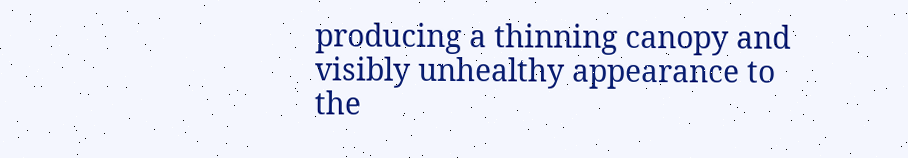producing a thinning canopy and visibly unhealthy appearance to the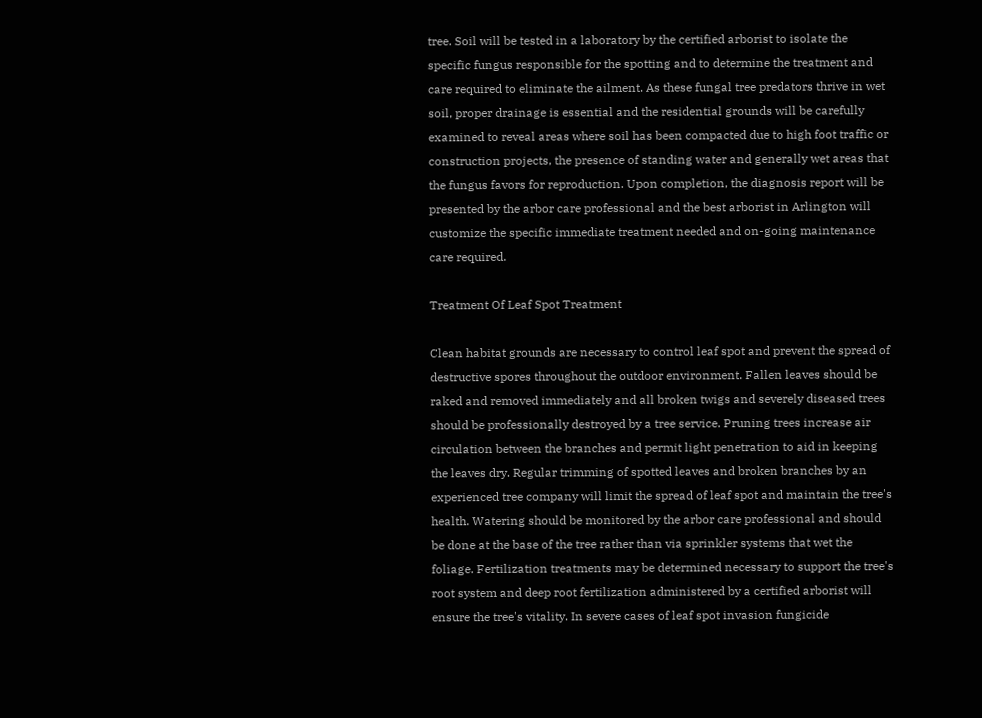tree. Soil will be tested in a laboratory by the certified arborist to isolate the specific fungus responsible for the spotting and to determine the treatment and care required to eliminate the ailment. As these fungal tree predators thrive in wet soil, proper drainage is essential and the residential grounds will be carefully examined to reveal areas where soil has been compacted due to high foot traffic or construction projects, the presence of standing water and generally wet areas that the fungus favors for reproduction. Upon completion, the diagnosis report will be presented by the arbor care professional and the best arborist in Arlington will customize the specific immediate treatment needed and on-going maintenance care required.

Treatment Of Leaf Spot Treatment

Clean habitat grounds are necessary to control leaf spot and prevent the spread of destructive spores throughout the outdoor environment. Fallen leaves should be raked and removed immediately and all broken twigs and severely diseased trees should be professionally destroyed by a tree service. Pruning trees increase air circulation between the branches and permit light penetration to aid in keeping the leaves dry. Regular trimming of spotted leaves and broken branches by an experienced tree company will limit the spread of leaf spot and maintain the tree's health. Watering should be monitored by the arbor care professional and should be done at the base of the tree rather than via sprinkler systems that wet the foliage. Fertilization treatments may be determined necessary to support the tree's root system and deep root fertilization administered by a certified arborist will ensure the tree's vitality. In severe cases of leaf spot invasion fungicide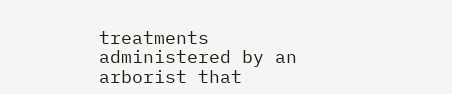treatments administered by an arborist that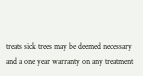treats sick trees may be deemed necessary and a one year warranty on any treatment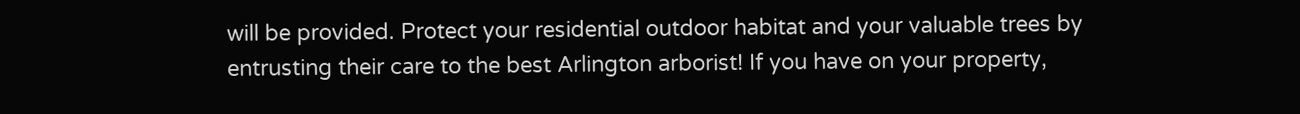will be provided. Protect your residential outdoor habitat and your valuable trees by entrusting their care to the best Arlington arborist! If you have on your property,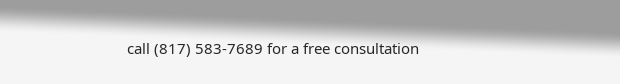call (817) 583-7689 for a free consultation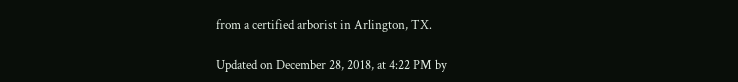from a certified arborist in Arlington, TX.

Updated on December 28, 2018, at 4:22 PM by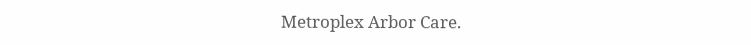Metroplex Arbor Care.